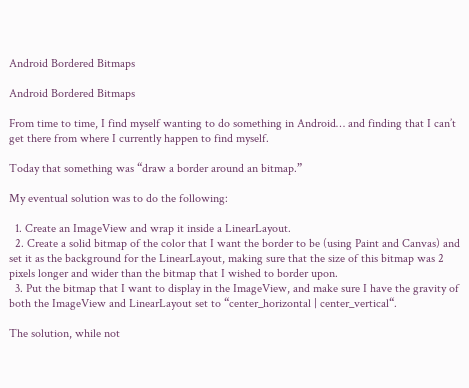Android Bordered Bitmaps

Android Bordered Bitmaps

From time to time, I find myself wanting to do something in Android… and finding that I can’t get there from where I currently happen to find myself.

Today that something was “draw a border around an bitmap.”

My eventual solution was to do the following:

  1. Create an ImageView and wrap it inside a LinearLayout.
  2. Create a solid bitmap of the color that I want the border to be (using Paint and Canvas) and set it as the background for the LinearLayout, making sure that the size of this bitmap was 2 pixels longer and wider than the bitmap that I wished to border upon.
  3. Put the bitmap that I want to display in the ImageView, and make sure I have the gravity of both the ImageView and LinearLayout set to “center_horizontal | center_vertical“.

The solution, while not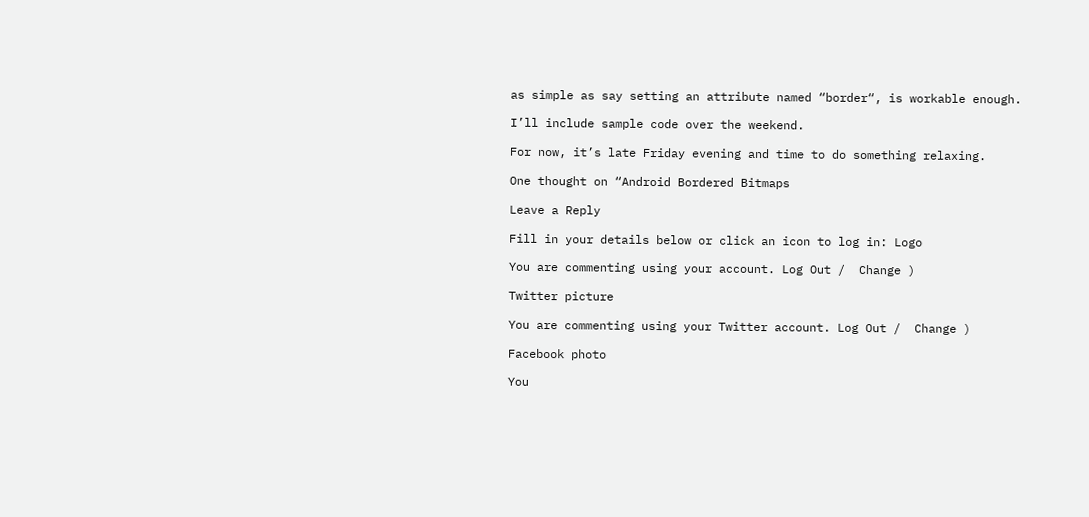as simple as say setting an attribute named “border“, is workable enough.

I’ll include sample code over the weekend.

For now, it’s late Friday evening and time to do something relaxing.

One thought on “Android Bordered Bitmaps

Leave a Reply

Fill in your details below or click an icon to log in: Logo

You are commenting using your account. Log Out /  Change )

Twitter picture

You are commenting using your Twitter account. Log Out /  Change )

Facebook photo

You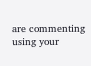are commenting using your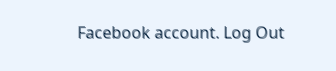Facebook account. Log Out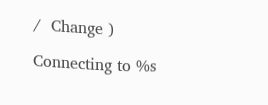/  Change )

Connecting to %s